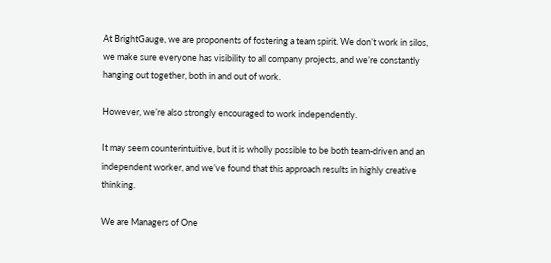At BrightGauge, we are proponents of fostering a team spirit. We don’t work in silos, we make sure everyone has visibility to all company projects, and we’re constantly hanging out together, both in and out of work.

However, we’re also strongly encouraged to work independently.

It may seem counterintuitive, but it is wholly possible to be both team-driven and an independent worker, and we’ve found that this approach results in highly creative thinking.

We are Managers of One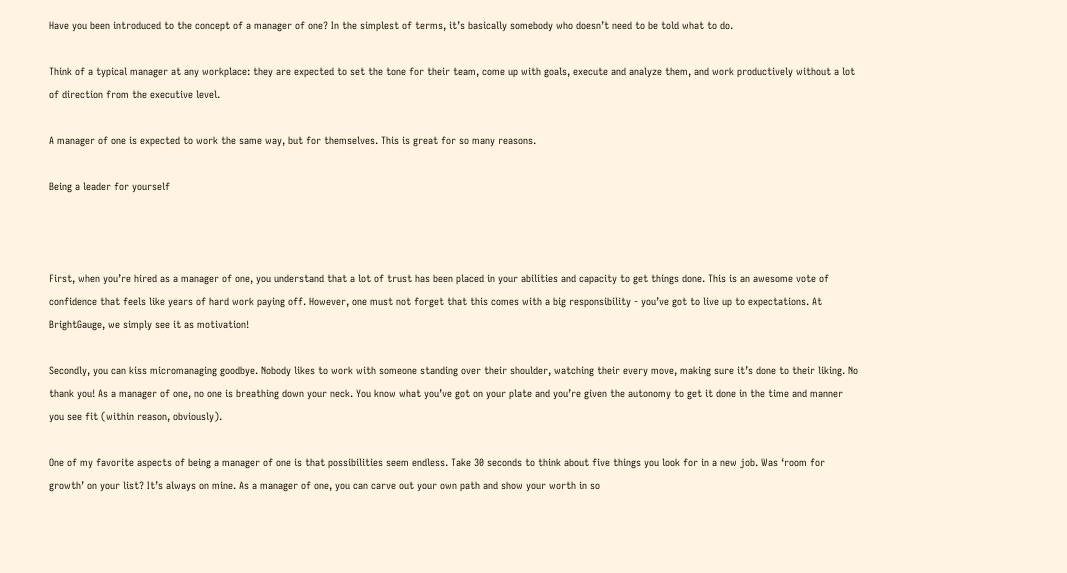Have you been introduced to the concept of a manager of one? In the simplest of terms, it’s basically somebody who doesn’t need to be told what to do.

Think of a typical manager at any workplace: they are expected to set the tone for their team, come up with goals, execute and analyze them, and work productively without a lot of direction from the executive level.

A manager of one is expected to work the same way, but for themselves. This is great for so many reasons.

Being a leader for yourself



First, when you’re hired as a manager of one, you understand that a lot of trust has been placed in your abilities and capacity to get things done. This is an awesome vote of confidence that feels like years of hard work paying off. However, one must not forget that this comes with a big responsibility - you’ve got to live up to expectations. At BrightGauge, we simply see it as motivation!

Secondly, you can kiss micromanaging goodbye. Nobody likes to work with someone standing over their shoulder, watching their every move, making sure it’s done to their liking. No thank you! As a manager of one, no one is breathing down your neck. You know what you’ve got on your plate and you’re given the autonomy to get it done in the time and manner you see fit (within reason, obviously).

One of my favorite aspects of being a manager of one is that possibilities seem endless. Take 30 seconds to think about five things you look for in a new job. Was ‘room for growth’ on your list? It’s always on mine. As a manager of one, you can carve out your own path and show your worth in so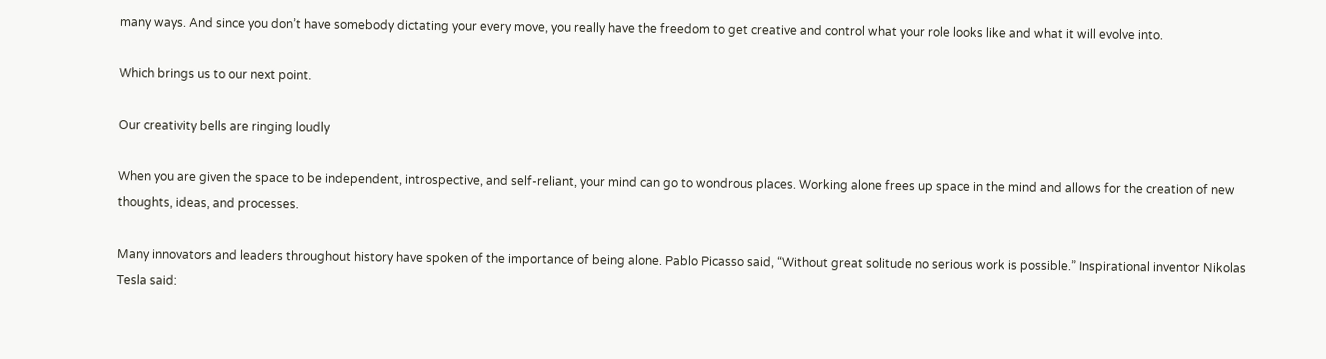many ways. And since you don’t have somebody dictating your every move, you really have the freedom to get creative and control what your role looks like and what it will evolve into.

Which brings us to our next point.

Our creativity bells are ringing loudly

When you are given the space to be independent, introspective, and self-reliant, your mind can go to wondrous places. Working alone frees up space in the mind and allows for the creation of new thoughts, ideas, and processes.

Many innovators and leaders throughout history have spoken of the importance of being alone. Pablo Picasso said, “Without great solitude no serious work is possible.” Inspirational inventor Nikolas Tesla said: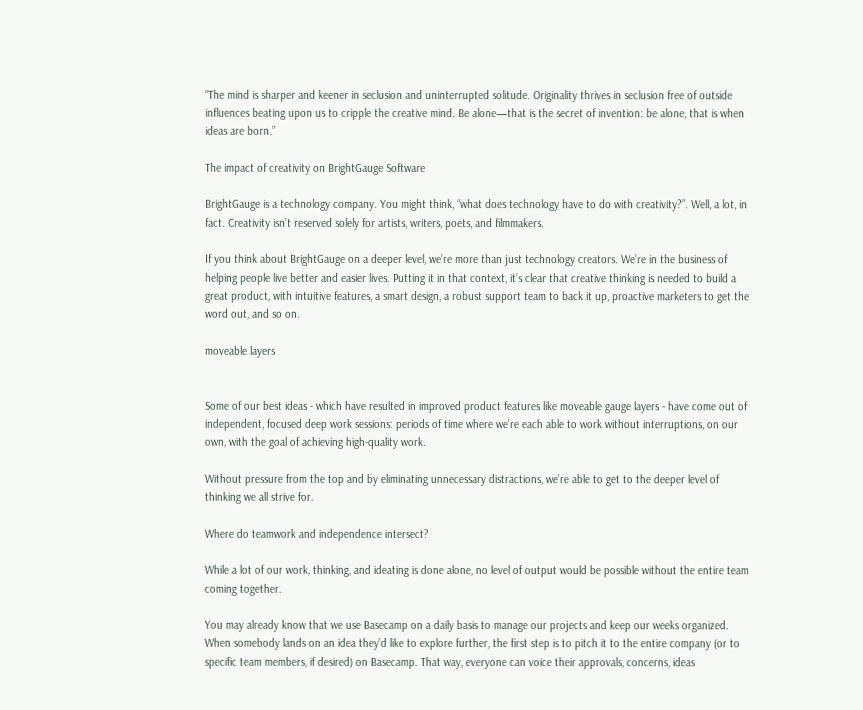“The mind is sharper and keener in seclusion and uninterrupted solitude. Originality thrives in seclusion free of outside influences beating upon us to cripple the creative mind. Be alone—that is the secret of invention: be alone, that is when ideas are born.”

The impact of creativity on BrightGauge Software

BrightGauge is a technology company. You might think, “what does technology have to do with creativity?”. Well, a lot, in fact. Creativity isn’t reserved solely for artists, writers, poets, and filmmakers.

If you think about BrightGauge on a deeper level, we’re more than just technology creators. We’re in the business of helping people live better and easier lives. Putting it in that context, it’s clear that creative thinking is needed to build a great product, with intuitive features, a smart design, a robust support team to back it up, proactive marketers to get the word out, and so on.

moveable layers


Some of our best ideas - which have resulted in improved product features like moveable gauge layers - have come out of independent, focused deep work sessions: periods of time where we’re each able to work without interruptions, on our own, with the goal of achieving high-quality work.

Without pressure from the top and by eliminating unnecessary distractions, we’re able to get to the deeper level of thinking we all strive for.

Where do teamwork and independence intersect?

While a lot of our work, thinking, and ideating is done alone, no level of output would be possible without the entire team coming together.

You may already know that we use Basecamp on a daily basis to manage our projects and keep our weeks organized. When somebody lands on an idea they’d like to explore further, the first step is to pitch it to the entire company (or to specific team members, if desired) on Basecamp. That way, everyone can voice their approvals, concerns, ideas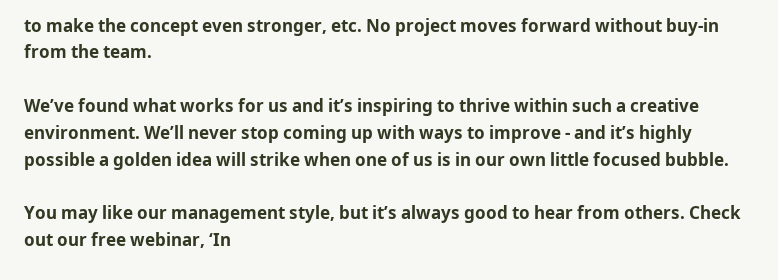to make the concept even stronger, etc. No project moves forward without buy-in from the team.

We’ve found what works for us and it’s inspiring to thrive within such a creative environment. We’ll never stop coming up with ways to improve - and it’s highly possible a golden idea will strike when one of us is in our own little focused bubble.

You may like our management style, but it’s always good to hear from others. Check out our free webinar, ‘In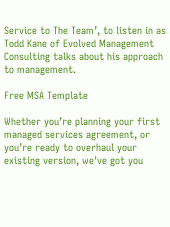Service to The Team’, to listen in as Todd Kane of Evolved Management Consulting talks about his approach to management.

Free MSA Template

Whether you’re planning your first managed services agreement, or you’re ready to overhaul your existing version, we've got you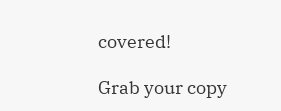covered!

Grab your copy